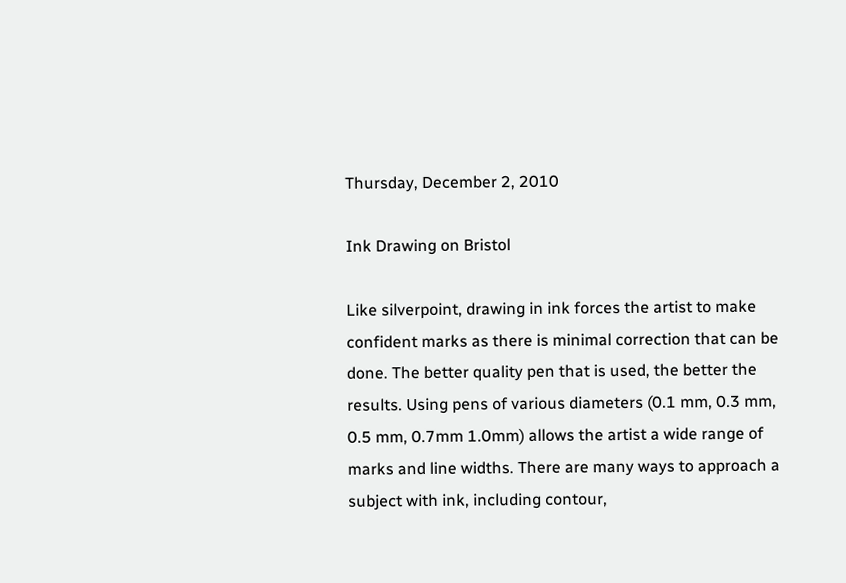Thursday, December 2, 2010

Ink Drawing on Bristol

Like silverpoint, drawing in ink forces the artist to make confident marks as there is minimal correction that can be done. The better quality pen that is used, the better the results. Using pens of various diameters (0.1 mm, 0.3 mm, 0.5 mm, 0.7mm 1.0mm) allows the artist a wide range of marks and line widths. There are many ways to approach a subject with ink, including contour,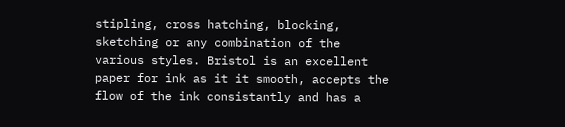stipling, cross hatching, blocking, sketching or any combination of the various styles. Bristol is an excellent paper for ink as it it smooth, accepts the flow of the ink consistantly and has a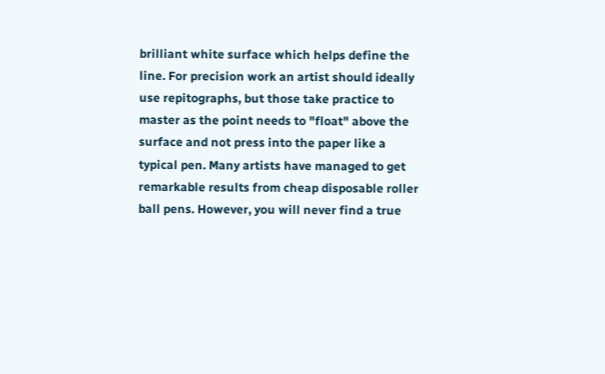brilliant white surface which helps define the line. For precision work an artist should ideally use repitographs, but those take practice to master as the point needs to "float" above the surface and not press into the paper like a typical pen. Many artists have managed to get remarkable results from cheap disposable roller ball pens. However, you will never find a true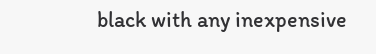black with any inexpensive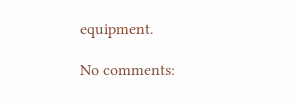equipment.

No comments: